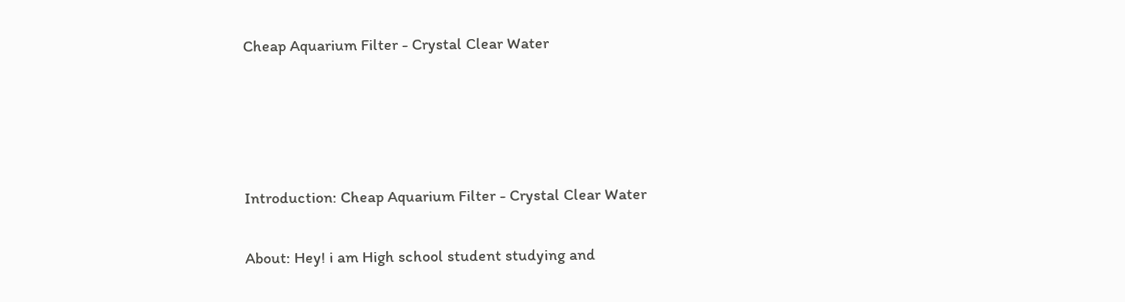Cheap Aquarium Filter - Crystal Clear Water




Introduction: Cheap Aquarium Filter - Crystal Clear Water

About: Hey! i am High school student studying and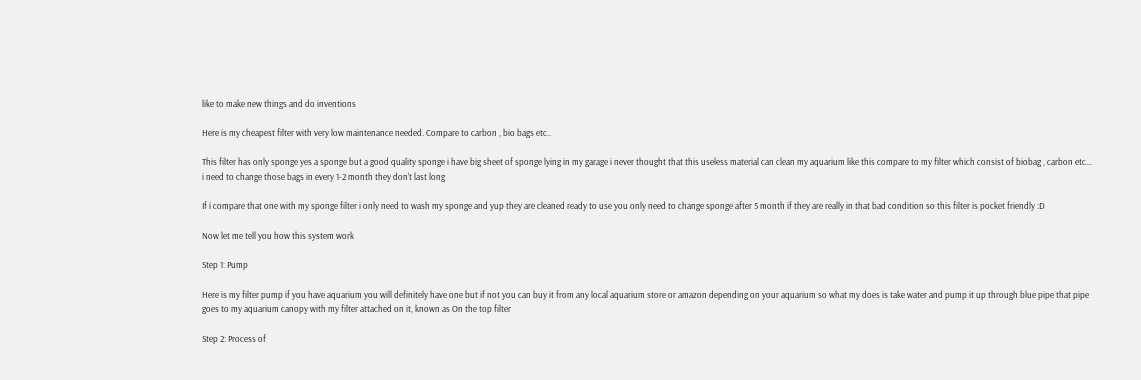like to make new things and do inventions

Here is my cheapest filter with very low maintenance needed. Compare to carbon , bio bags etc..

This filter has only sponge yes a sponge but a good quality sponge i have big sheet of sponge lying in my garage i never thought that this useless material can clean my aquarium like this compare to my filter which consist of biobag , carbon etc... i need to change those bags in every 1-2 month they don't last long

If i compare that one with my sponge filter i only need to wash my sponge and yup they are cleaned ready to use you only need to change sponge after 5 month if they are really in that bad condition so this filter is pocket friendly :D

Now let me tell you how this system work

Step 1: Pump

Here is my filter pump if you have aquarium you will definitely have one but if not you can buy it from any local aquarium store or amazon depending on your aquarium so what my does is take water and pump it up through blue pipe that pipe goes to my aquarium canopy with my filter attached on it, known as On the top filter

Step 2: Process of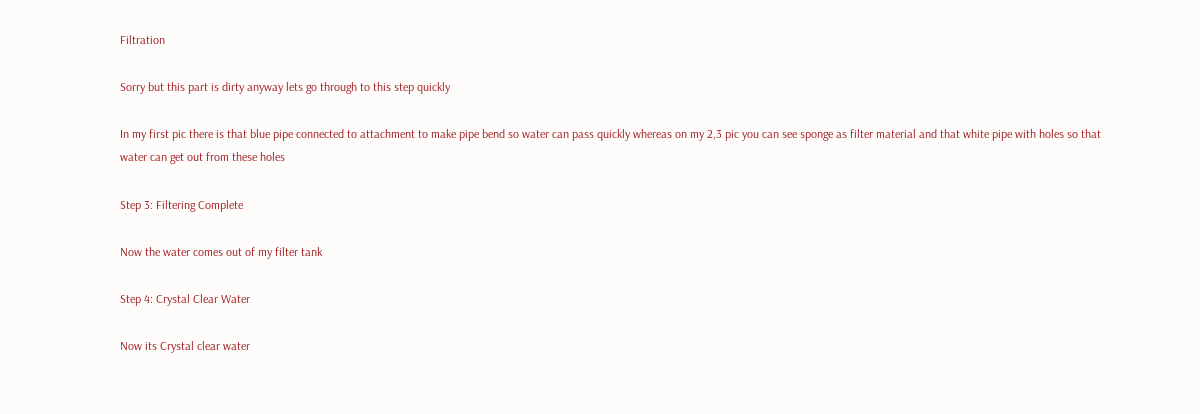Filtration

Sorry but this part is dirty anyway lets go through to this step quickly

In my first pic there is that blue pipe connected to attachment to make pipe bend so water can pass quickly whereas on my 2,3 pic you can see sponge as filter material and that white pipe with holes so that water can get out from these holes

Step 3: Filtering Complete

Now the water comes out of my filter tank

Step 4: Crystal Clear Water

Now its Crystal clear water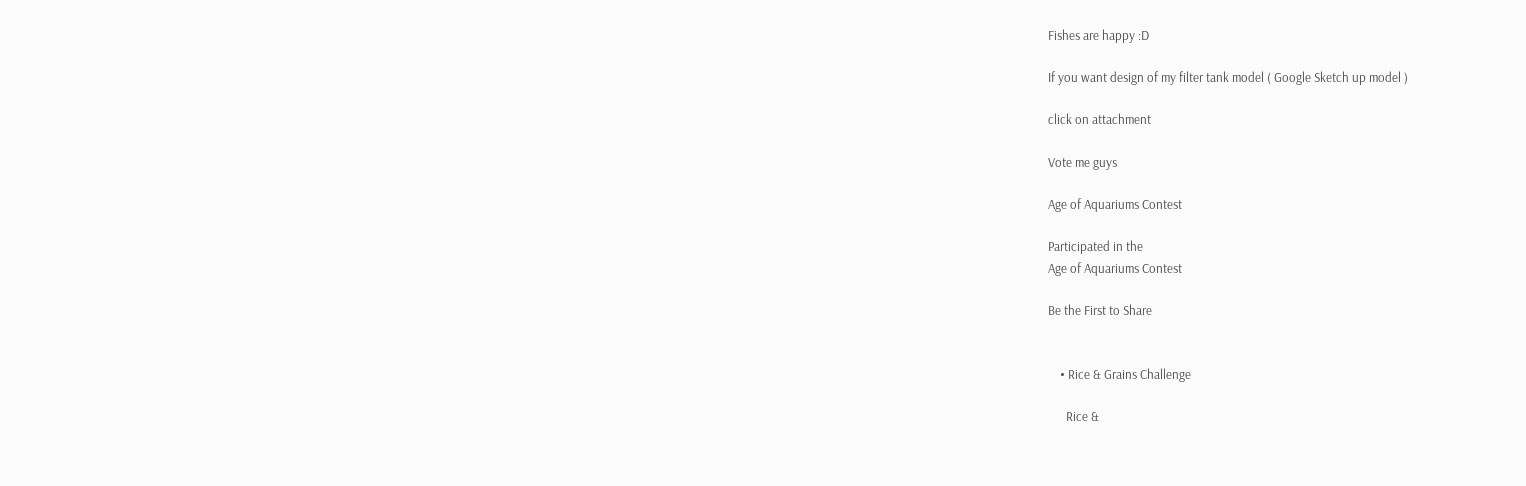Fishes are happy :D

If you want design of my filter tank model ( Google Sketch up model )

click on attachment

Vote me guys

Age of Aquariums Contest

Participated in the
Age of Aquariums Contest

Be the First to Share


    • Rice & Grains Challenge

      Rice &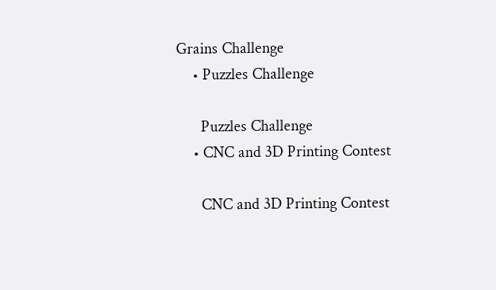Grains Challenge
    • Puzzles Challenge

      Puzzles Challenge
    • CNC and 3D Printing Contest

      CNC and 3D Printing Contest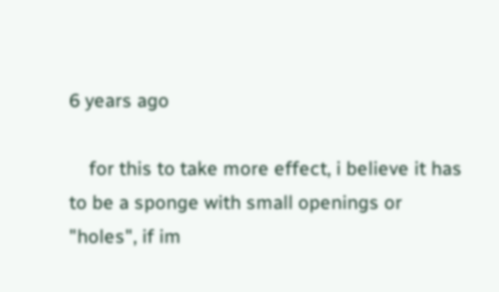6 years ago

    for this to take more effect, i believe it has to be a sponge with small openings or "holes", if im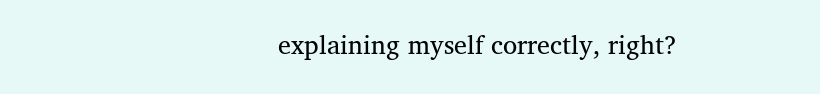explaining myself correctly, right?